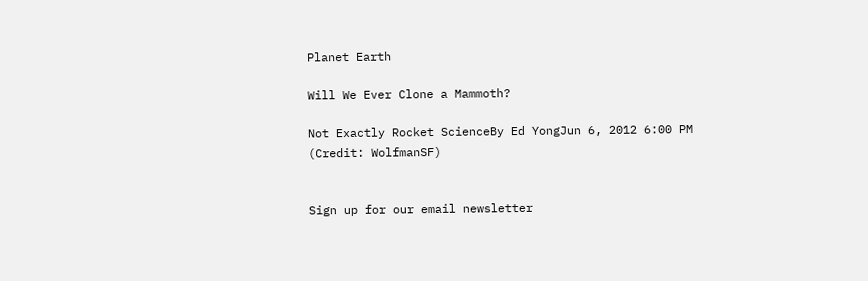Planet Earth

Will We Ever Clone a Mammoth?

Not Exactly Rocket ScienceBy Ed YongJun 6, 2012 6:00 PM
(Credit: WolfmanSF)


Sign up for our email newsletter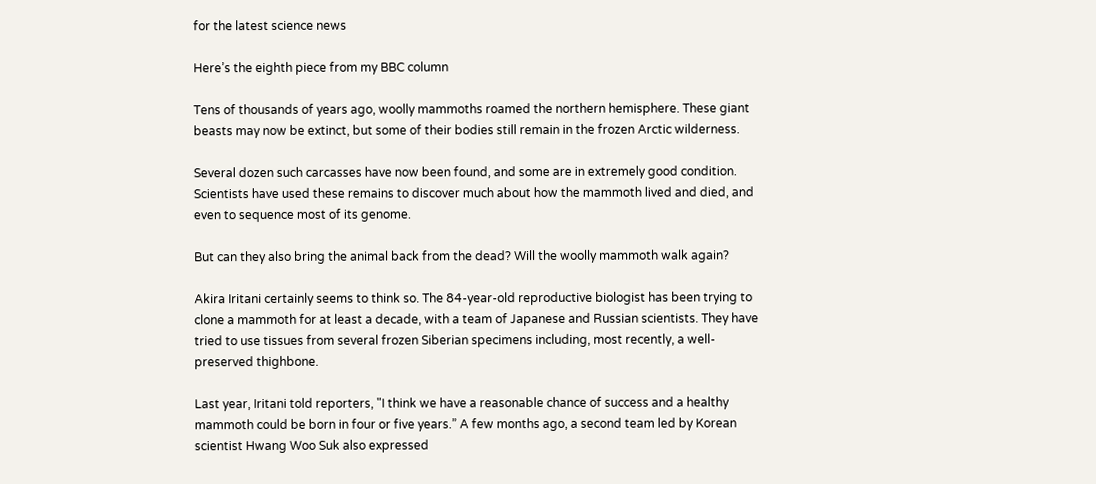for the latest science news

Here’s the eighth piece from my BBC column

Tens of thousands of years ago, woolly mammoths roamed the northern hemisphere. These giant beasts may now be extinct, but some of their bodies still remain in the frozen Arctic wilderness.

Several dozen such carcasses have now been found, and some are in extremely good condition. Scientists have used these remains to discover much about how the mammoth lived and died, and even to sequence most of its genome.

But can they also bring the animal back from the dead? Will the woolly mammoth walk again?

Akira Iritani certainly seems to think so. The 84-year-old reproductive biologist has been trying to clone a mammoth for at least a decade, with a team of Japanese and Russian scientists. They have tried to use tissues from several frozen Siberian specimens including, most recently, a well-preserved thighbone.

Last year, Iritani told reporters, "I think we have a reasonable chance of success and a healthy mammoth could be born in four or five years.” A few months ago, a second team led by Korean scientist Hwang Woo Suk also expressed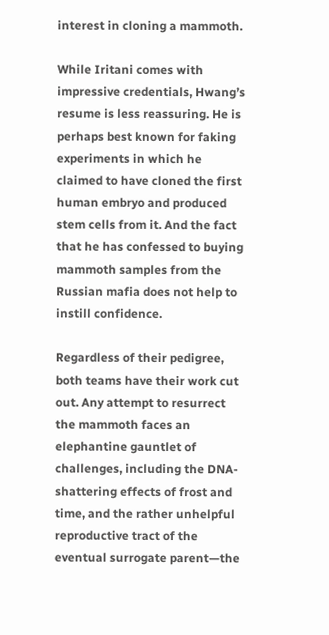interest in cloning a mammoth.

While Iritani comes with impressive credentials, Hwang’s resume is less reassuring. He is perhaps best known for faking experiments in which he claimed to have cloned the first human embryo and produced stem cells from it. And the fact that he has confessed to buying mammoth samples from the Russian mafia does not help to instill confidence.

Regardless of their pedigree, both teams have their work cut out. Any attempt to resurrect the mammoth faces an elephantine gauntlet of challenges, including the DNA-shattering effects of frost and time, and the rather unhelpful reproductive tract of the eventual surrogate parent—the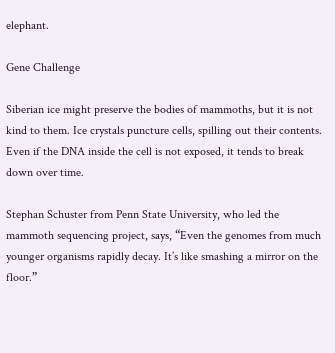elephant.

Gene Challenge

Siberian ice might preserve the bodies of mammoths, but it is not kind to them. Ice crystals puncture cells, spilling out their contents. Even if the DNA inside the cell is not exposed, it tends to break down over time.

Stephan Schuster from Penn State University, who led the mammoth sequencing project, says, “Even the genomes from much younger organisms rapidly decay. It’s like smashing a mirror on the floor.”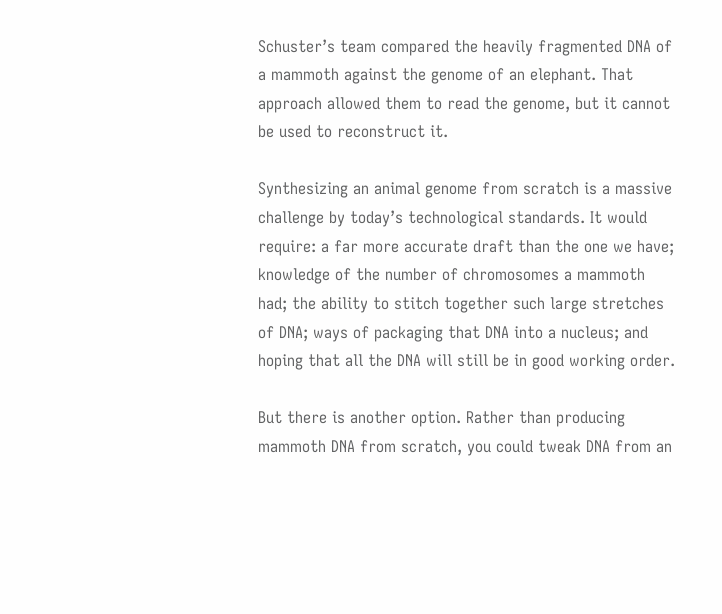Schuster’s team compared the heavily fragmented DNA of a mammoth against the genome of an elephant. That approach allowed them to read the genome, but it cannot be used to reconstruct it.

Synthesizing an animal genome from scratch is a massive challenge by today’s technological standards. It would require: a far more accurate draft than the one we have; knowledge of the number of chromosomes a mammoth had; the ability to stitch together such large stretches of DNA; ways of packaging that DNA into a nucleus; and hoping that all the DNA will still be in good working order.

But there is another option. Rather than producing mammoth DNA from scratch, you could tweak DNA from an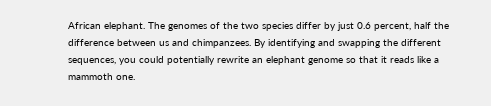African elephant. The genomes of the two species differ by just 0.6 percent, half the difference between us and chimpanzees. By identifying and swapping the different sequences, you could potentially rewrite an elephant genome so that it reads like a mammoth one.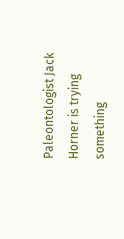Paleontologist Jack Horner is trying something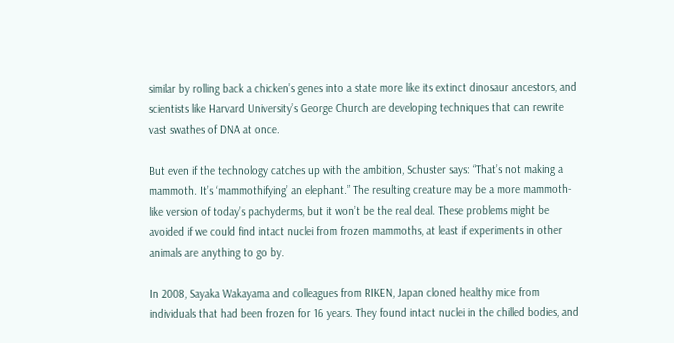similar by rolling back a chicken’s genes into a state more like its extinct dinosaur ancestors, and scientists like Harvard University’s George Church are developing techniques that can rewrite vast swathes of DNA at once.

But even if the technology catches up with the ambition, Schuster says: “That’s not making a mammoth. It’s ‘mammothifying’ an elephant.” The resulting creature may be a more mammoth-like version of today’s pachyderms, but it won’t be the real deal. These problems might be avoided if we could find intact nuclei from frozen mammoths, at least if experiments in other animals are anything to go by.

In 2008, Sayaka Wakayama and colleagues from RIKEN, Japan cloned healthy mice from individuals that had been frozen for 16 years. They found intact nuclei in the chilled bodies, and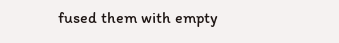fused them with empty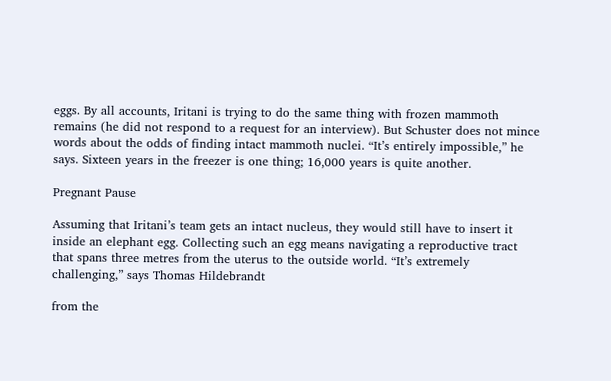eggs. By all accounts, Iritani is trying to do the same thing with frozen mammoth remains (he did not respond to a request for an interview). But Schuster does not mince words about the odds of finding intact mammoth nuclei. “It’s entirely impossible,” he says. Sixteen years in the freezer is one thing; 16,000 years is quite another.

Pregnant Pause

Assuming that Iritani’s team gets an intact nucleus, they would still have to insert it inside an elephant egg. Collecting such an egg means navigating a reproductive tract that spans three metres from the uterus to the outside world. “It’s extremely challenging,” says Thomas Hildebrandt

from the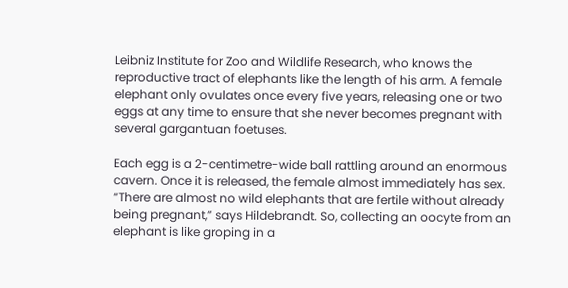Leibniz Institute for Zoo and Wildlife Research, who knows the reproductive tract of elephants like the length of his arm. A female elephant only ovulates once every five years, releasing one or two eggs at any time to ensure that she never becomes pregnant with several gargantuan foetuses.

Each egg is a 2-centimetre-wide ball rattling around an enormous cavern. Once it is released, the female almost immediately has sex. “There are almost no wild elephants that are fertile without already being pregnant,” says Hildebrandt. So, collecting an oocyte from an elephant is like groping in a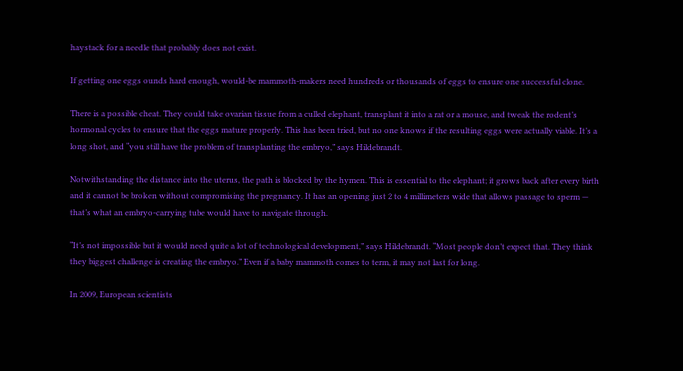haystack for a needle that probably does not exist.

If getting one eggs ounds hard enough, would-be mammoth-makers need hundreds or thousands of eggs to ensure one successful clone.

There is a possible cheat. They could take ovarian tissue from a culled elephant, transplant it into a rat or a mouse, and tweak the rodent’s hormonal cycles to ensure that the eggs mature properly. This has been tried, but no one knows if the resulting eggs were actually viable. It’s a long shot, and “you still have the problem of transplanting the embryo,” says Hildebrandt.

Notwithstanding the distance into the uterus, the path is blocked by the hymen. This is essential to the elephant; it grows back after every birth and it cannot be broken without compromising the pregnancy. It has an opening just 2 to 4 millimeters wide that allows passage to sperm — that’s what an embryo-carrying tube would have to navigate through.

“It’s not impossible but it would need quite a lot of technological development,” says Hildebrandt. “Most people don’t expect that. They think they biggest challenge is creating the embryo.” Even if a baby mammoth comes to term, it may not last for long.

In 2009, European scientists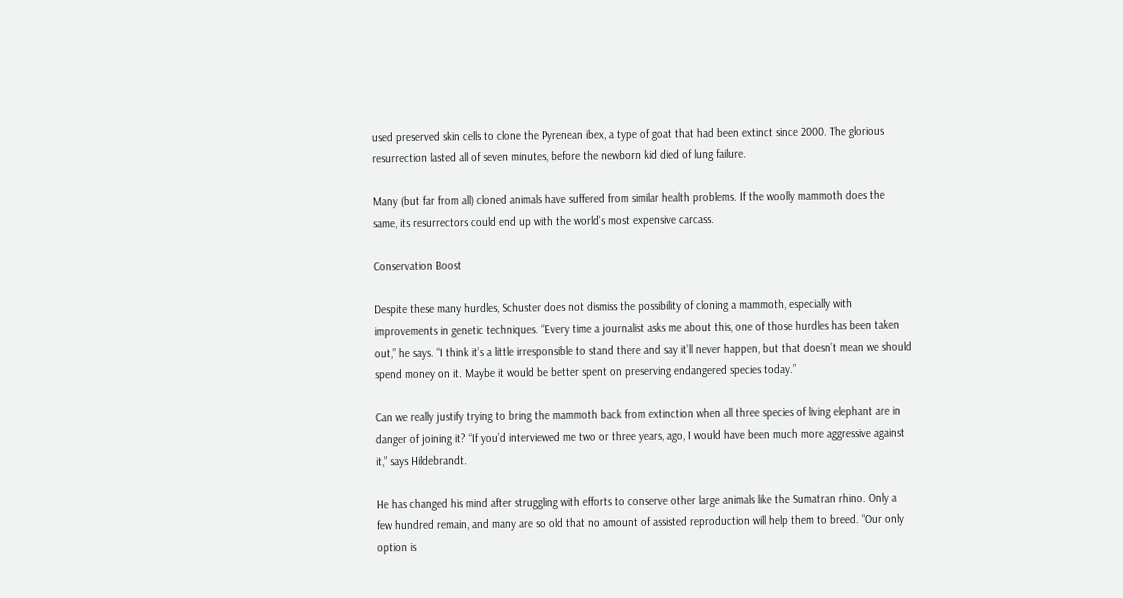used preserved skin cells to clone the Pyrenean ibex, a type of goat that had been extinct since 2000. The glorious resurrection lasted all of seven minutes, before the newborn kid died of lung failure.

Many (but far from all) cloned animals have suffered from similar health problems. If the woolly mammoth does the same, its resurrectors could end up with the world’s most expensive carcass.

Conservation Boost

Despite these many hurdles, Schuster does not dismiss the possibility of cloning a mammoth, especially with improvements in genetic techniques. “Every time a journalist asks me about this, one of those hurdles has been taken out,” he says. “I think it’s a little irresponsible to stand there and say it’ll never happen, but that doesn’t mean we should spend money on it. Maybe it would be better spent on preserving endangered species today.”

Can we really justify trying to bring the mammoth back from extinction when all three species of living elephant are in danger of joining it? “If you’d interviewed me two or three years, ago, I would have been much more aggressive against it,” says Hildebrandt.

He has changed his mind after struggling with efforts to conserve other large animals like the Sumatran rhino. Only a few hundred remain, and many are so old that no amount of assisted reproduction will help them to breed. “Our only option is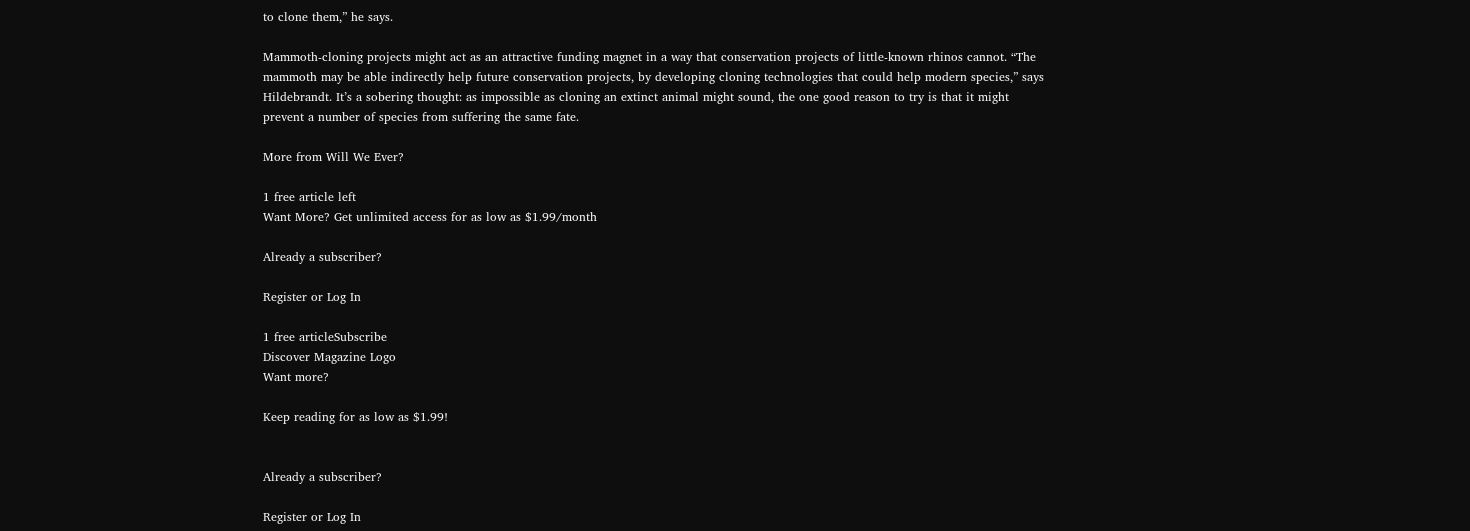to clone them,” he says.

Mammoth-cloning projects might act as an attractive funding magnet in a way that conservation projects of little-known rhinos cannot. “The mammoth may be able indirectly help future conservation projects, by developing cloning technologies that could help modern species,” says Hildebrandt. It’s a sobering thought: as impossible as cloning an extinct animal might sound, the one good reason to try is that it might prevent a number of species from suffering the same fate.

More from Will We Ever?

1 free article left
Want More? Get unlimited access for as low as $1.99/month

Already a subscriber?

Register or Log In

1 free articleSubscribe
Discover Magazine Logo
Want more?

Keep reading for as low as $1.99!


Already a subscriber?

Register or Log In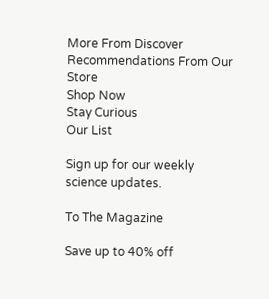More From Discover
Recommendations From Our Store
Shop Now
Stay Curious
Our List

Sign up for our weekly science updates.

To The Magazine

Save up to 40% off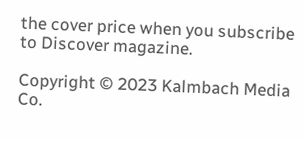the cover price when you subscribe to Discover magazine.

Copyright © 2023 Kalmbach Media Co.